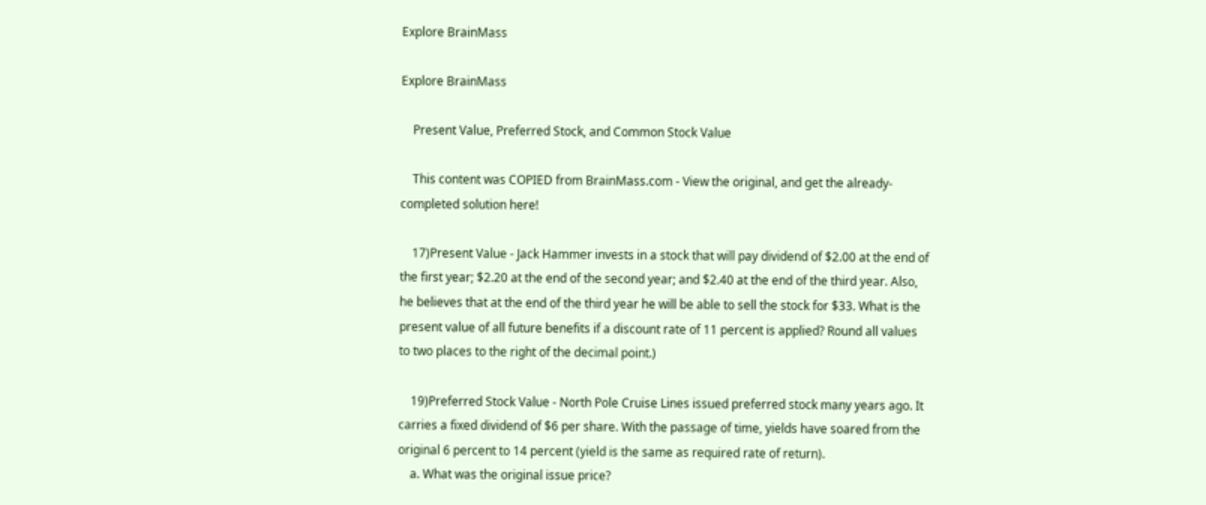Explore BrainMass

Explore BrainMass

    Present Value, Preferred Stock, and Common Stock Value

    This content was COPIED from BrainMass.com - View the original, and get the already-completed solution here!

    17)Present Value - Jack Hammer invests in a stock that will pay dividend of $2.00 at the end of the first year; $2.20 at the end of the second year; and $2.40 at the end of the third year. Also, he believes that at the end of the third year he will be able to sell the stock for $33. What is the present value of all future benefits if a discount rate of 11 percent is applied? Round all values to two places to the right of the decimal point.)

    19)Preferred Stock Value - North Pole Cruise Lines issued preferred stock many years ago. It carries a fixed dividend of $6 per share. With the passage of time, yields have soared from the original 6 percent to 14 percent (yield is the same as required rate of return).
    a. What was the original issue price?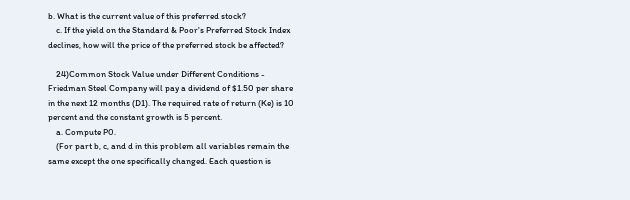b. What is the current value of this preferred stock?
    c. If the yield on the Standard & Poor's Preferred Stock Index declines, how will the price of the preferred stock be affected?

    24)Common Stock Value under Different Conditions - Friedman Steel Company will pay a dividend of $1.50 per share in the next 12 months (D1). The required rate of return (Ke) is 10 percent and the constant growth is 5 percent.
    a. Compute P0.
    (For part b, c, and d in this problem all variables remain the same except the one specifically changed. Each question is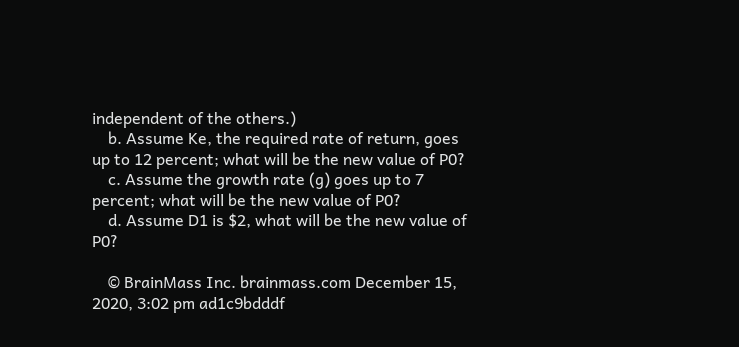independent of the others.)
    b. Assume Ke, the required rate of return, goes up to 12 percent; what will be the new value of P0?
    c. Assume the growth rate (g) goes up to 7 percent; what will be the new value of P0?
    d. Assume D1 is $2, what will be the new value of P0?

    © BrainMass Inc. brainmass.com December 15, 2020, 3:02 pm ad1c9bdddf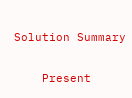Solution Summary

    Present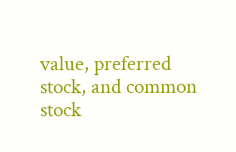value, preferred stock, and common stock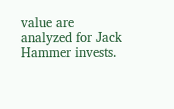value are analyzed for Jack Hammer invests.